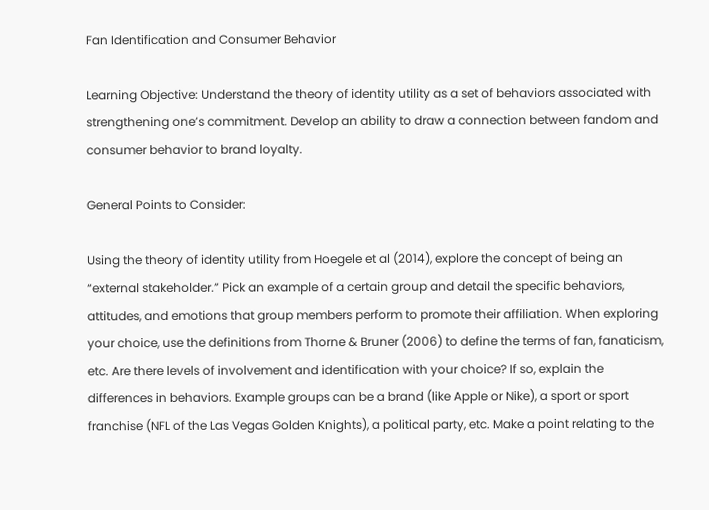Fan Identification and Consumer Behavior

Learning Objective: Understand the theory of identity utility as a set of behaviors associated with strengthening one’s commitment. Develop an ability to draw a connection between fandom and consumer behavior to brand loyalty.

General Points to Consider:

Using the theory of identity utility from Hoegele et al (2014), explore the concept of being an “external stakeholder.” Pick an example of a certain group and detail the specific behaviors, attitudes, and emotions that group members perform to promote their affiliation. When exploring your choice, use the definitions from Thorne & Bruner (2006) to define the terms of fan, fanaticism, etc. Are there levels of involvement and identification with your choice? If so, explain the differences in behaviors. Example groups can be a brand (like Apple or Nike), a sport or sport franchise (NFL of the Las Vegas Golden Knights), a political party, etc. Make a point relating to the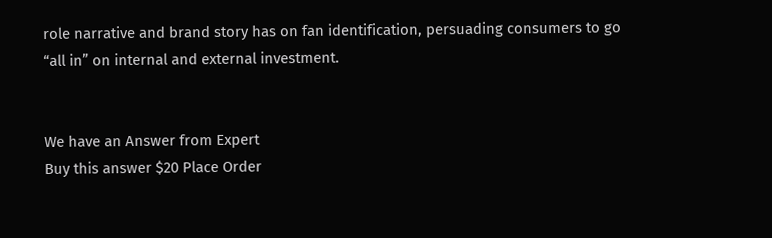role narrative and brand story has on fan identification, persuading consumers to go “all in” on internal and external investment.


We have an Answer from Expert
Buy this answer $20 Place Order